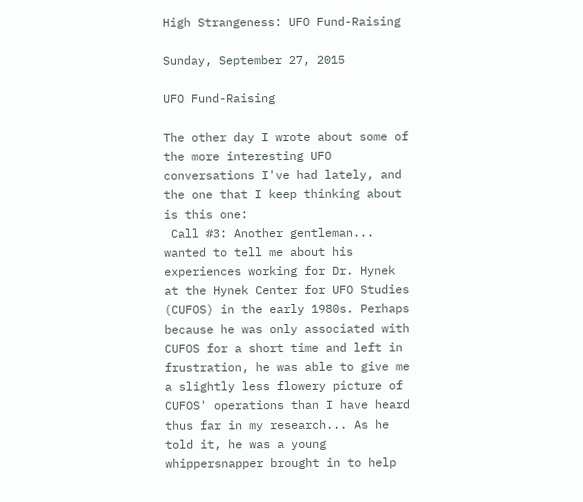High Strangeness: UFO Fund-Raising

Sunday, September 27, 2015

UFO Fund-Raising

The other day I wrote about some of the more interesting UFO conversations I've had lately, and the one that I keep thinking about is this one:
 Call #3: Another gentleman... wanted to tell me about his experiences working for Dr. Hynek at the Hynek Center for UFO Studies (CUFOS) in the early 1980s. Perhaps because he was only associated with CUFOS for a short time and left in frustration, he was able to give me a slightly less flowery picture of CUFOS' operations than I have heard thus far in my research... As he told it, he was a young whippersnapper brought in to help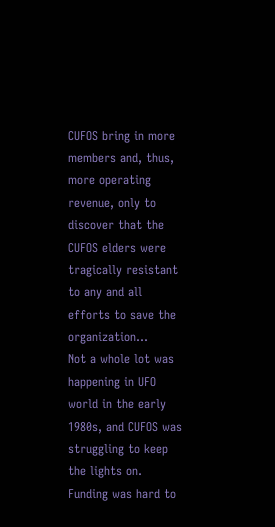CUFOS bring in more members and, thus, more operating revenue, only to discover that the CUFOS elders were tragically resistant to any and all efforts to save the organization...
Not a whole lot was happening in UFO world in the early 1980s, and CUFOS was struggling to keep the lights on. Funding was hard to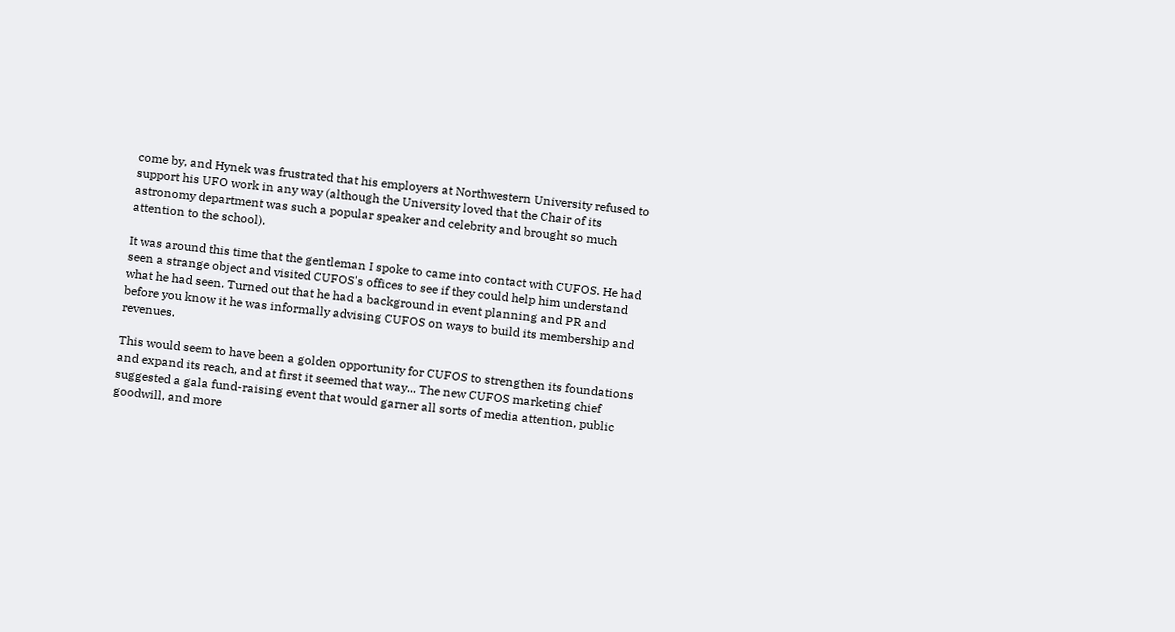come by, and Hynek was frustrated that his employers at Northwestern University refused to support his UFO work in any way (although the University loved that the Chair of its astronomy department was such a popular speaker and celebrity and brought so much attention to the school).

It was around this time that the gentleman I spoke to came into contact with CUFOS. He had seen a strange object and visited CUFOS's offices to see if they could help him understand what he had seen. Turned out that he had a background in event planning and PR and before you know it he was informally advising CUFOS on ways to build its membership and revenues.

This would seem to have been a golden opportunity for CUFOS to strengthen its foundations and expand its reach, and at first it seemed that way... The new CUFOS marketing chief suggested a gala fund-raising event that would garner all sorts of media attention, public goodwill, and more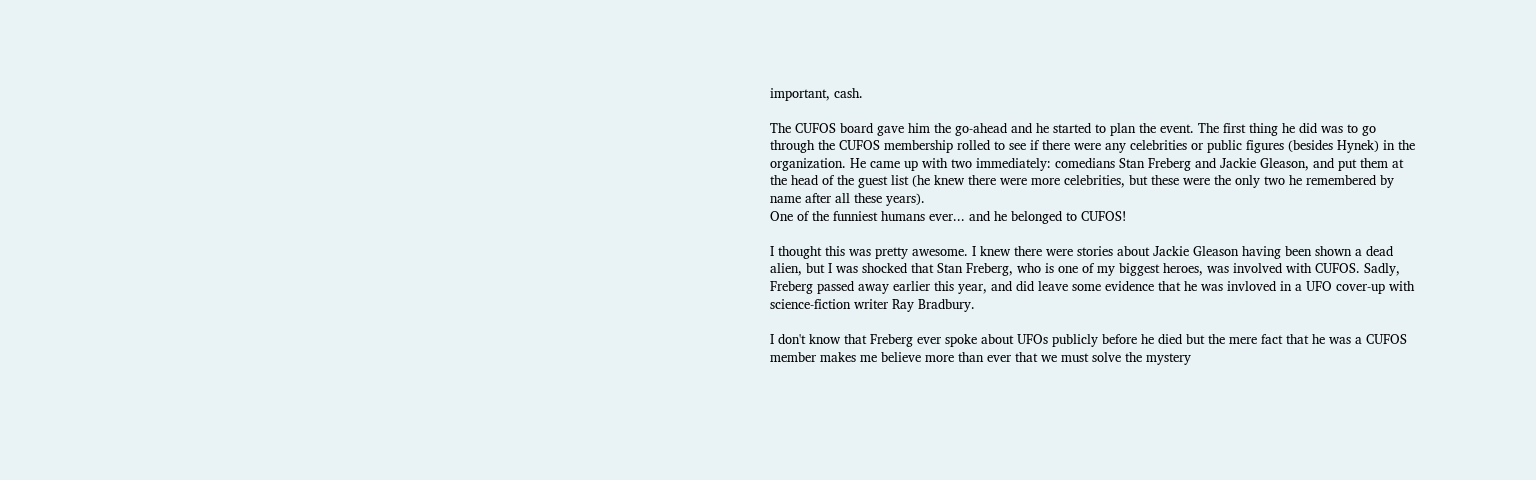important, cash.

The CUFOS board gave him the go-ahead and he started to plan the event. The first thing he did was to go through the CUFOS membership rolled to see if there were any celebrities or public figures (besides Hynek) in the organization. He came up with two immediately: comedians Stan Freberg and Jackie Gleason, and put them at the head of the guest list (he knew there were more celebrities, but these were the only two he remembered by name after all these years).
One of the funniest humans ever... and he belonged to CUFOS!

I thought this was pretty awesome. I knew there were stories about Jackie Gleason having been shown a dead alien, but I was shocked that Stan Freberg, who is one of my biggest heroes, was involved with CUFOS. Sadly, Freberg passed away earlier this year, and did leave some evidence that he was invloved in a UFO cover-up with science-fiction writer Ray Bradbury.

I don't know that Freberg ever spoke about UFOs publicly before he died but the mere fact that he was a CUFOS member makes me believe more than ever that we must solve the mystery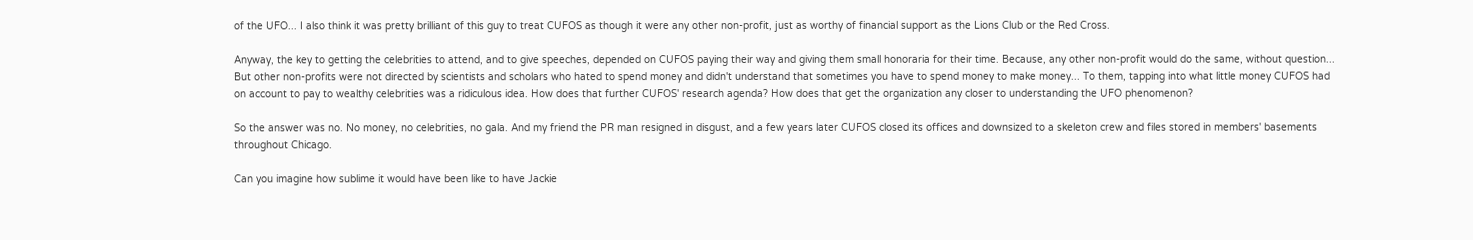of the UFO... I also think it was pretty brilliant of this guy to treat CUFOS as though it were any other non-profit, just as worthy of financial support as the Lions Club or the Red Cross.

Anyway, the key to getting the celebrities to attend, and to give speeches, depended on CUFOS paying their way and giving them small honoraria for their time. Because, any other non-profit would do the same, without question... But other non-profits were not directed by scientists and scholars who hated to spend money and didn't understand that sometimes you have to spend money to make money... To them, tapping into what little money CUFOS had on account to pay to wealthy celebrities was a ridiculous idea. How does that further CUFOS' research agenda? How does that get the organization any closer to understanding the UFO phenomenon?

So the answer was no. No money, no celebrities, no gala. And my friend the PR man resigned in disgust, and a few years later CUFOS closed its offices and downsized to a skeleton crew and files stored in members' basements throughout Chicago.

Can you imagine how sublime it would have been like to have Jackie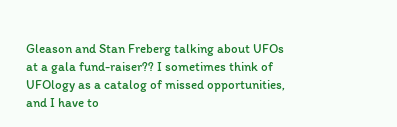Gleason and Stan Freberg talking about UFOs at a gala fund-raiser?? I sometimes think of UFOlogy as a catalog of missed opportunities, and I have to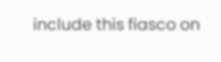include this fiasco on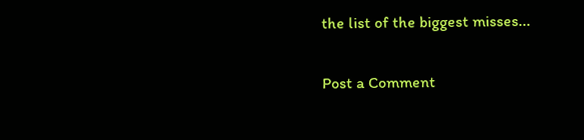the list of the biggest misses...

Post a Comment